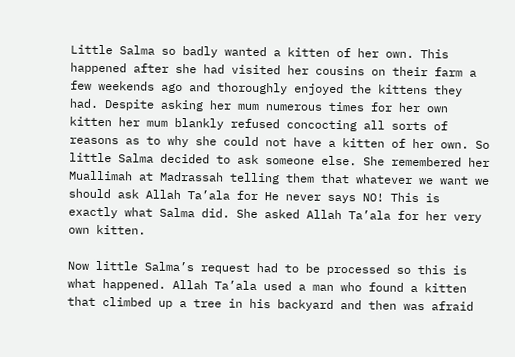Little Salma so badly wanted a kitten of her own. This happened after she had visited her cousins on their farm a few weekends ago and thoroughly enjoyed the kittens they had. Despite asking her mum numerous times for her own kitten her mum blankly refused concocting all sorts of reasons as to why she could not have a kitten of her own. So little Salma decided to ask someone else. She remembered her Muallimah at Madrassah telling them that whatever we want we should ask Allah Ta’ala for He never says NO! This is exactly what Salma did. She asked Allah Ta’ala for her very own kitten.

Now little Salma’s request had to be processed so this is what happened. Allah Ta’ala used a man who found a kitten that climbed up a tree in his backyard and then was afraid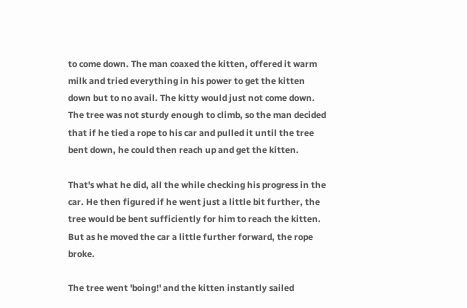to come down. The man coaxed the kitten, offered it warm milk and tried everything in his power to get the kitten down but to no avail. The kitty would just not come down. The tree was not sturdy enough to climb, so the man decided that if he tied a rope to his car and pulled it until the tree bent down, he could then reach up and get the kitten.

That's what he did, all the while checking his progress in the car. He then figured if he went just a little bit further, the tree would be bent sufficiently for him to reach the kitten. But as he moved the car a little further forward, the rope broke.

The tree went 'boing!' and the kitten instantly sailed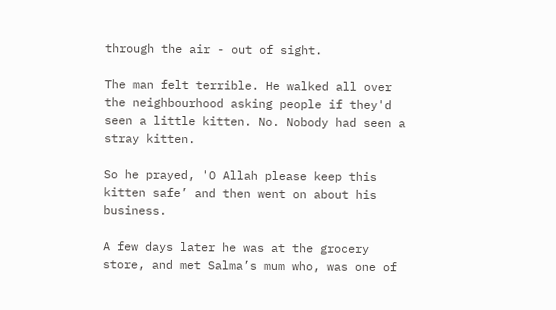through the air - out of sight.

The man felt terrible. He walked all over the neighbourhood asking people if they'd seen a little kitten. No. Nobody had seen a stray kitten.

So he prayed, 'O Allah please keep this kitten safe’ and then went on about his business.

A few days later he was at the grocery store, and met Salma’s mum who, was one of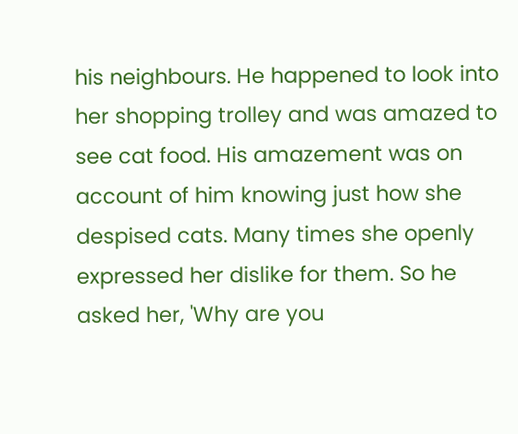his neighbours. He happened to look into her shopping trolley and was amazed to see cat food. His amazement was on account of him knowing just how she despised cats. Many times she openly expressed her dislike for them. So he asked her, 'Why are you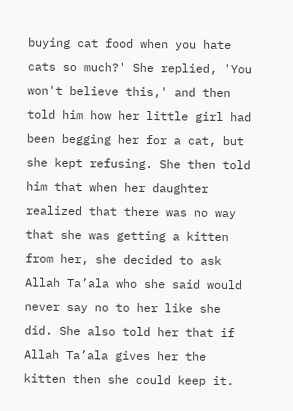buying cat food when you hate cats so much?' She replied, 'You won't believe this,' and then told him how her little girl had been begging her for a cat, but she kept refusing. She then told him that when her daughter realized that there was no way that she was getting a kitten from her, she decided to ask Allah Ta’ala who she said would never say no to her like she did. She also told her that if Allah Ta’ala gives her the kitten then she could keep it.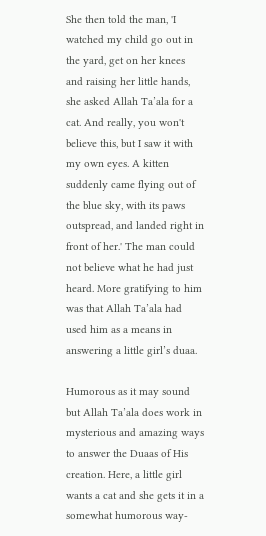She then told the man, 'I watched my child go out in the yard, get on her knees and raising her little hands, she asked Allah Ta’ala for a cat. And really, you won't believe this, but I saw it with my own eyes. A kitten suddenly came flying out of the blue sky, with its paws outspread, and landed right in front of her.' The man could not believe what he had just heard. More gratifying to him was that Allah Ta’ala had used him as a means in answering a little girl’s duaa.

Humorous as it may sound but Allah Ta’ala does work in mysterious and amazing ways to answer the Duaas of His creation. Here, a little girl wants a cat and she gets it in a somewhat humorous way-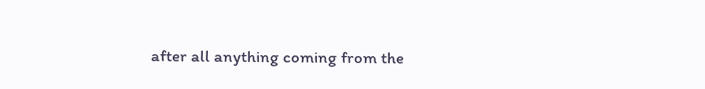after all anything coming from the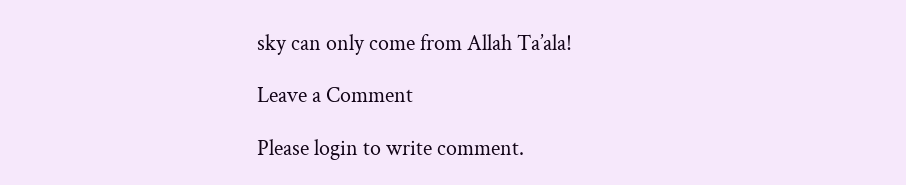sky can only come from Allah Ta’ala!

Leave a Comment

Please login to write comment.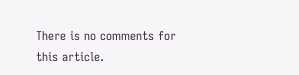There is no comments for this article.